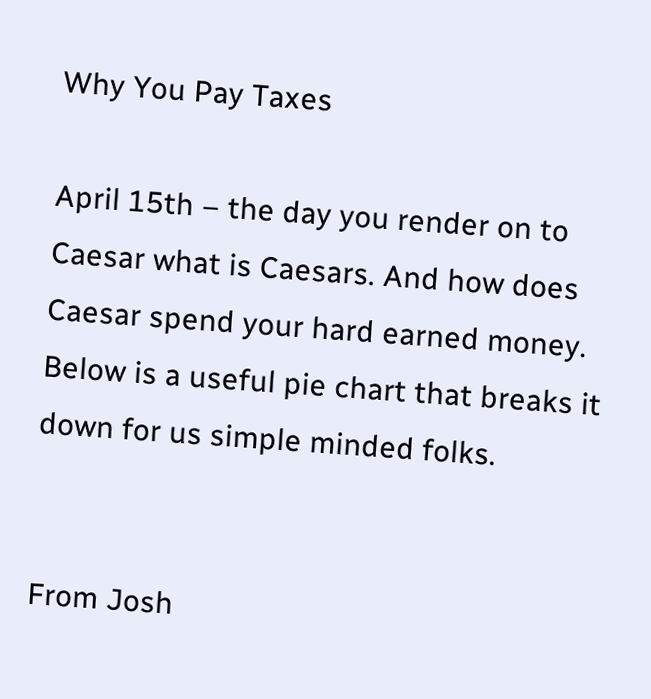Why You Pay Taxes

April 15th – the day you render on to Caesar what is Caesars. And how does Caesar spend your hard earned money. Below is a useful pie chart that breaks it down for us simple minded folks.


From Josh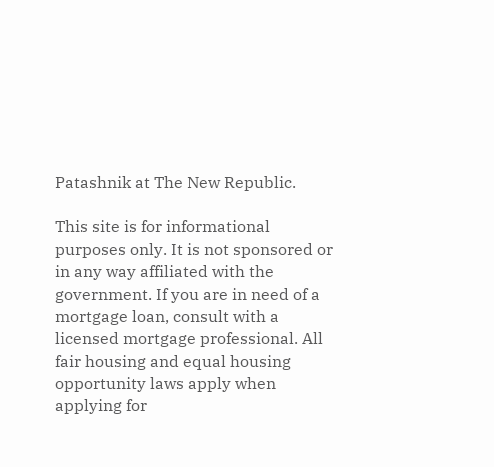Patashnik at The New Republic.

This site is for informational purposes only. It is not sponsored or in any way affiliated with the government. If you are in need of a mortgage loan, consult with a licensed mortgage professional. All fair housing and equal housing opportunity laws apply when applying for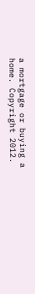a mortgage or buying a home. Copyright 2012.